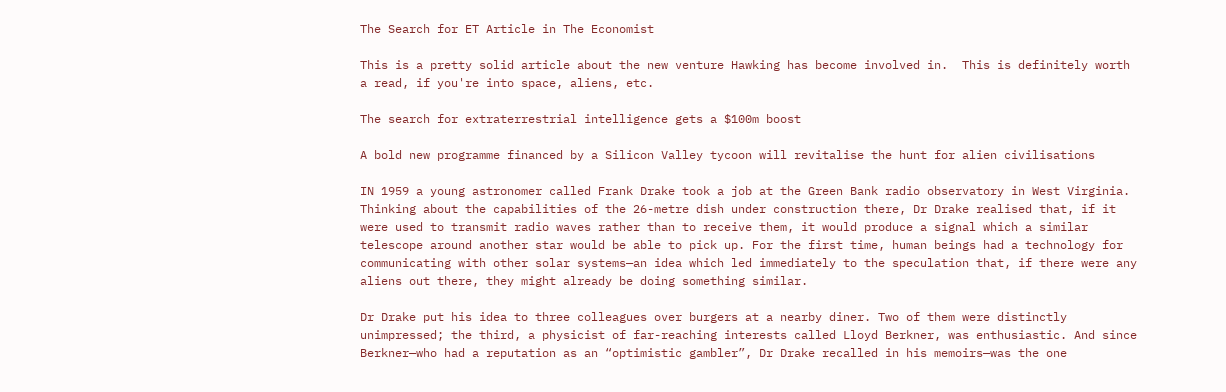The Search for ET Article in The Economist

This is a pretty solid article about the new venture Hawking has become involved in.  This is definitely worth a read, if you're into space, aliens, etc.

The search for extraterrestrial intelligence gets a $100m boost

A bold new programme financed by a Silicon Valley tycoon will revitalise the hunt for alien civilisations

IN 1959 a young astronomer called Frank Drake took a job at the Green Bank radio observatory in West Virginia. Thinking about the capabilities of the 26-metre dish under construction there, Dr Drake realised that, if it were used to transmit radio waves rather than to receive them, it would produce a signal which a similar telescope around another star would be able to pick up. For the first time, human beings had a technology for communicating with other solar systems—an idea which led immediately to the speculation that, if there were any aliens out there, they might already be doing something similar.

Dr Drake put his idea to three colleagues over burgers at a nearby diner. Two of them were distinctly unimpressed; the third, a physicist of far-reaching interests called Lloyd Berkner, was enthusiastic. And since Berkner—who had a reputation as an “optimistic gambler”, Dr Drake recalled in his memoirs—was the one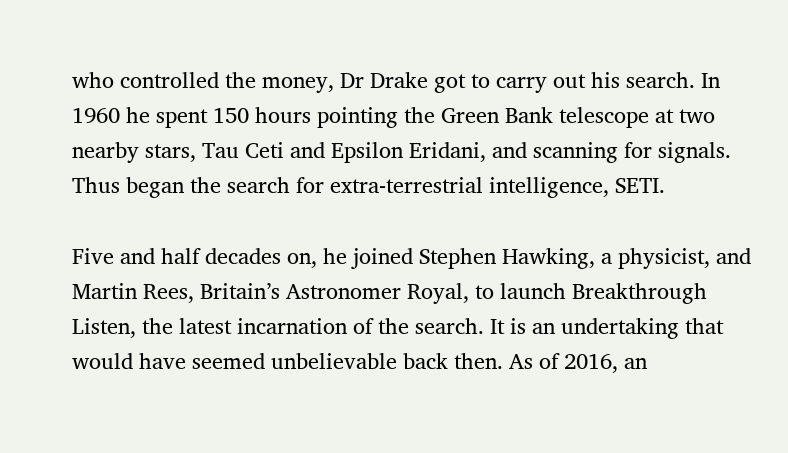who controlled the money, Dr Drake got to carry out his search. In 1960 he spent 150 hours pointing the Green Bank telescope at two nearby stars, Tau Ceti and Epsilon Eridani, and scanning for signals. Thus began the search for extra-terrestrial intelligence, SETI.

Five and half decades on, he joined Stephen Hawking, a physicist, and Martin Rees, Britain’s Astronomer Royal, to launch Breakthrough Listen, the latest incarnation of the search. It is an undertaking that would have seemed unbelievable back then. As of 2016, an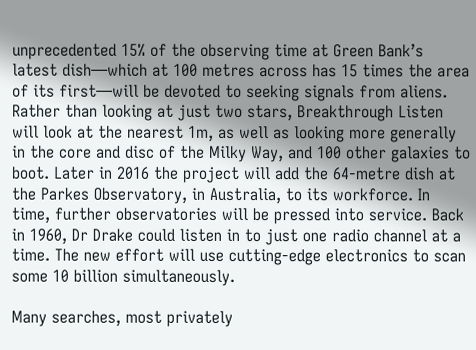unprecedented 15% of the observing time at Green Bank’s latest dish—which at 100 metres across has 15 times the area of its first—will be devoted to seeking signals from aliens. Rather than looking at just two stars, Breakthrough Listen will look at the nearest 1m, as well as looking more generally in the core and disc of the Milky Way, and 100 other galaxies to boot. Later in 2016 the project will add the 64-metre dish at the Parkes Observatory, in Australia, to its workforce. In time, further observatories will be pressed into service. Back in 1960, Dr Drake could listen in to just one radio channel at a time. The new effort will use cutting-edge electronics to scan some 10 billion simultaneously.

Many searches, most privately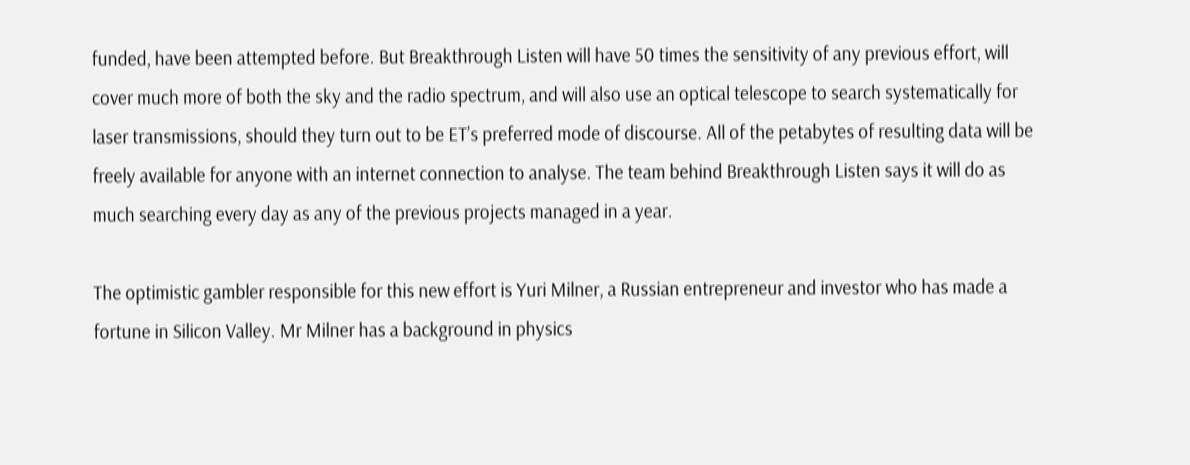funded, have been attempted before. But Breakthrough Listen will have 50 times the sensitivity of any previous effort, will cover much more of both the sky and the radio spectrum, and will also use an optical telescope to search systematically for laser transmissions, should they turn out to be ET’s preferred mode of discourse. All of the petabytes of resulting data will be freely available for anyone with an internet connection to analyse. The team behind Breakthrough Listen says it will do as much searching every day as any of the previous projects managed in a year.

The optimistic gambler responsible for this new effort is Yuri Milner, a Russian entrepreneur and investor who has made a fortune in Silicon Valley. Mr Milner has a background in physics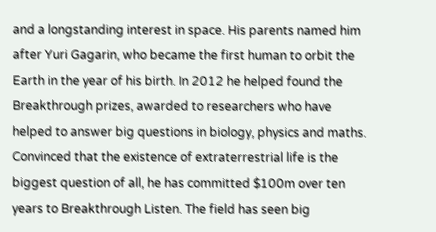and a longstanding interest in space. His parents named him after Yuri Gagarin, who became the first human to orbit the Earth in the year of his birth. In 2012 he helped found the Breakthrough prizes, awarded to researchers who have helped to answer big questions in biology, physics and maths. Convinced that the existence of extraterrestrial life is the biggest question of all, he has committed $100m over ten years to Breakthrough Listen. The field has seen big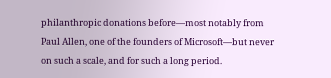philanthropic donations before—most notably from Paul Allen, one of the founders of Microsoft—but never on such a scale, and for such a long period.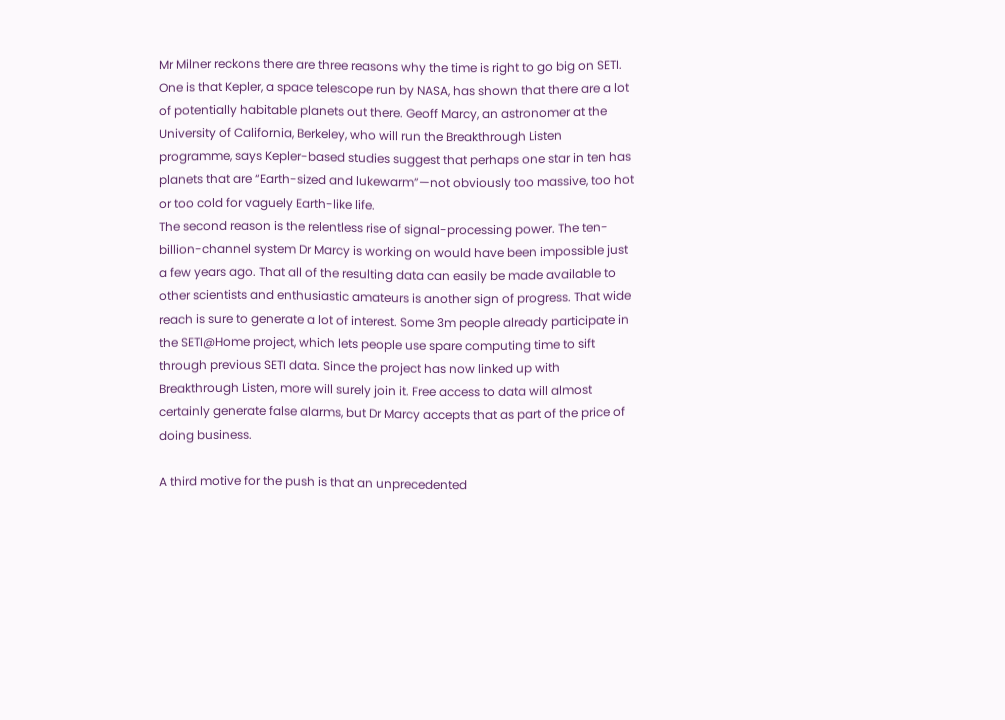Mr Milner reckons there are three reasons why the time is right to go big on SETI. One is that Kepler, a space telescope run by NASA, has shown that there are a lot of potentially habitable planets out there. Geoff Marcy, an astronomer at the University of California, Berkeley, who will run the Breakthrough Listen programme, says Kepler-based studies suggest that perhaps one star in ten has planets that are “Earth-sized and lukewarm”—not obviously too massive, too hot or too cold for vaguely Earth-like life.
The second reason is the relentless rise of signal-processing power. The ten-billion-channel system Dr Marcy is working on would have been impossible just a few years ago. That all of the resulting data can easily be made available to other scientists and enthusiastic amateurs is another sign of progress. That wide reach is sure to generate a lot of interest. Some 3m people already participate in the SETI@Home project, which lets people use spare computing time to sift through previous SETI data. Since the project has now linked up with Breakthrough Listen, more will surely join it. Free access to data will almost certainly generate false alarms, but Dr Marcy accepts that as part of the price of doing business.

A third motive for the push is that an unprecedented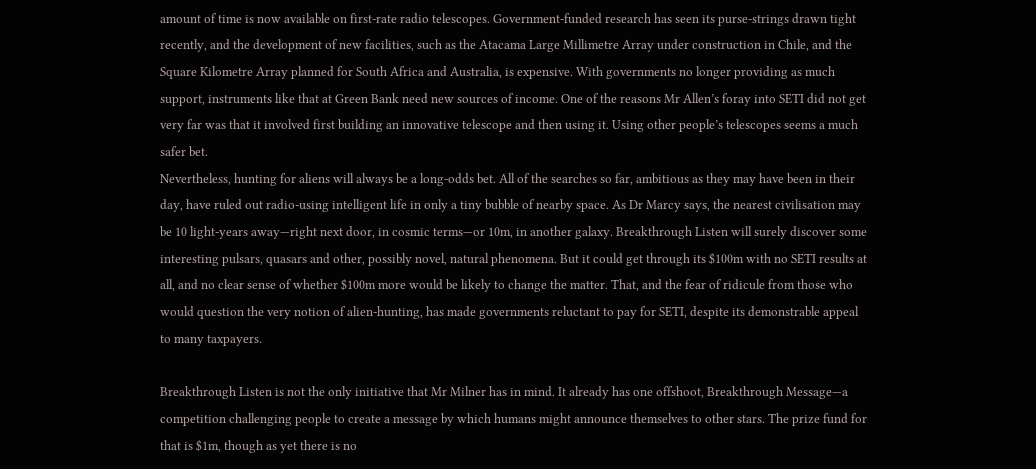amount of time is now available on first-rate radio telescopes. Government-funded research has seen its purse-strings drawn tight recently, and the development of new facilities, such as the Atacama Large Millimetre Array under construction in Chile, and the Square Kilometre Array planned for South Africa and Australia, is expensive. With governments no longer providing as much support, instruments like that at Green Bank need new sources of income. One of the reasons Mr Allen’s foray into SETI did not get very far was that it involved first building an innovative telescope and then using it. Using other people’s telescopes seems a much safer bet.
Nevertheless, hunting for aliens will always be a long-odds bet. All of the searches so far, ambitious as they may have been in their day, have ruled out radio-using intelligent life in only a tiny bubble of nearby space. As Dr Marcy says, the nearest civilisation may be 10 light-years away—right next door, in cosmic terms—or 10m, in another galaxy. Breakthrough Listen will surely discover some interesting pulsars, quasars and other, possibly novel, natural phenomena. But it could get through its $100m with no SETI results at all, and no clear sense of whether $100m more would be likely to change the matter. That, and the fear of ridicule from those who would question the very notion of alien-hunting, has made governments reluctant to pay for SETI, despite its demonstrable appeal to many taxpayers.

Breakthrough Listen is not the only initiative that Mr Milner has in mind. It already has one offshoot, Breakthrough Message—a competition challenging people to create a message by which humans might announce themselves to other stars. The prize fund for that is $1m, though as yet there is no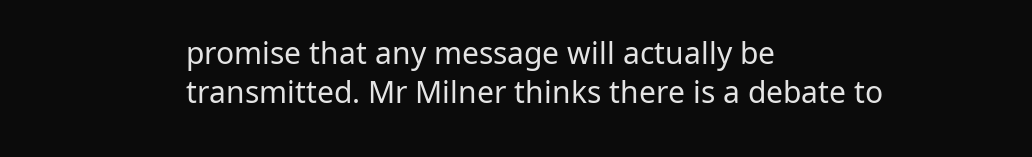promise that any message will actually be transmitted. Mr Milner thinks there is a debate to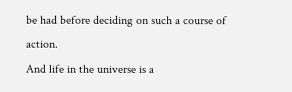be had before deciding on such a course of action.
And life in the universe is a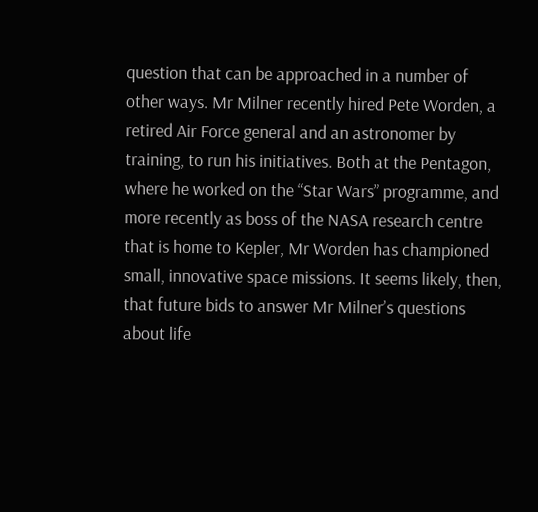question that can be approached in a number of other ways. Mr Milner recently hired Pete Worden, a retired Air Force general and an astronomer by training, to run his initiatives. Both at the Pentagon, where he worked on the “Star Wars” programme, and more recently as boss of the NASA research centre that is home to Kepler, Mr Worden has championed small, innovative space missions. It seems likely, then, that future bids to answer Mr Milner’s questions about life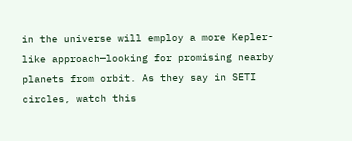in the universe will employ a more Kepler-like approach—looking for promising nearby planets from orbit. As they say in SETI circles, watch this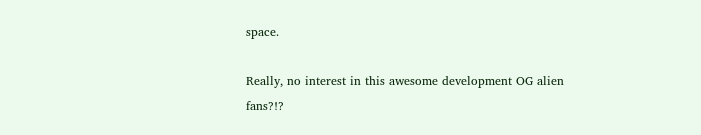space.

Really, no interest in this awesome development OG alien fans?!?